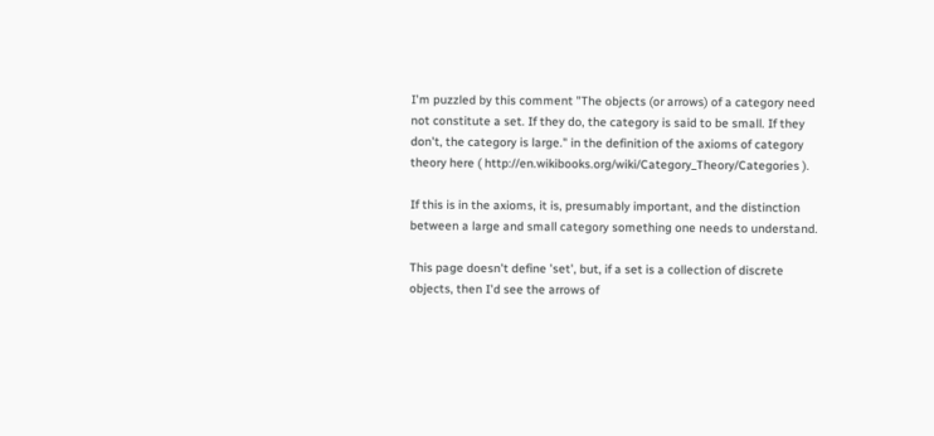I'm puzzled by this comment "The objects (or arrows) of a category need not constitute a set. If they do, the category is said to be small. If they don't, the category is large." in the definition of the axioms of category theory here ( http://en.wikibooks.org/wiki/Category_Theory/Categories ).

If this is in the axioms, it is, presumably important, and the distinction between a large and small category something one needs to understand.

This page doesn't define 'set', but, if a set is a collection of discrete objects, then I'd see the arrows of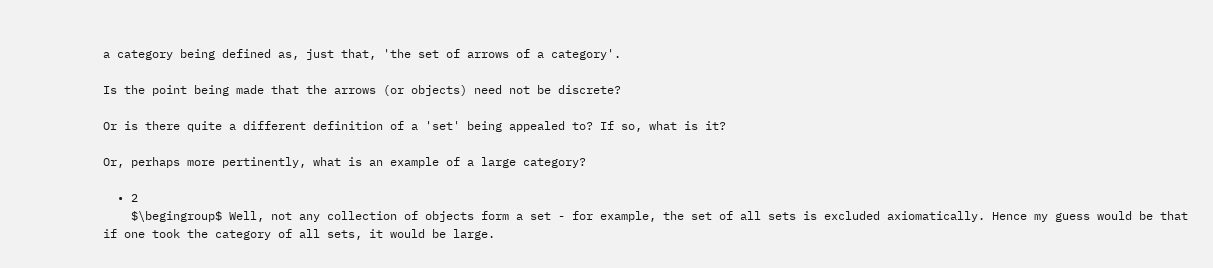a category being defined as, just that, 'the set of arrows of a category'.

Is the point being made that the arrows (or objects) need not be discrete?

Or is there quite a different definition of a 'set' being appealed to? If so, what is it?

Or, perhaps more pertinently, what is an example of a large category?

  • 2
    $\begingroup$ Well, not any collection of objects form a set - for example, the set of all sets is excluded axiomatically. Hence my guess would be that if one took the category of all sets, it would be large.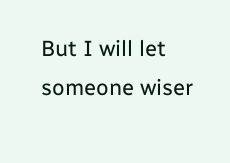But I will let someone wiser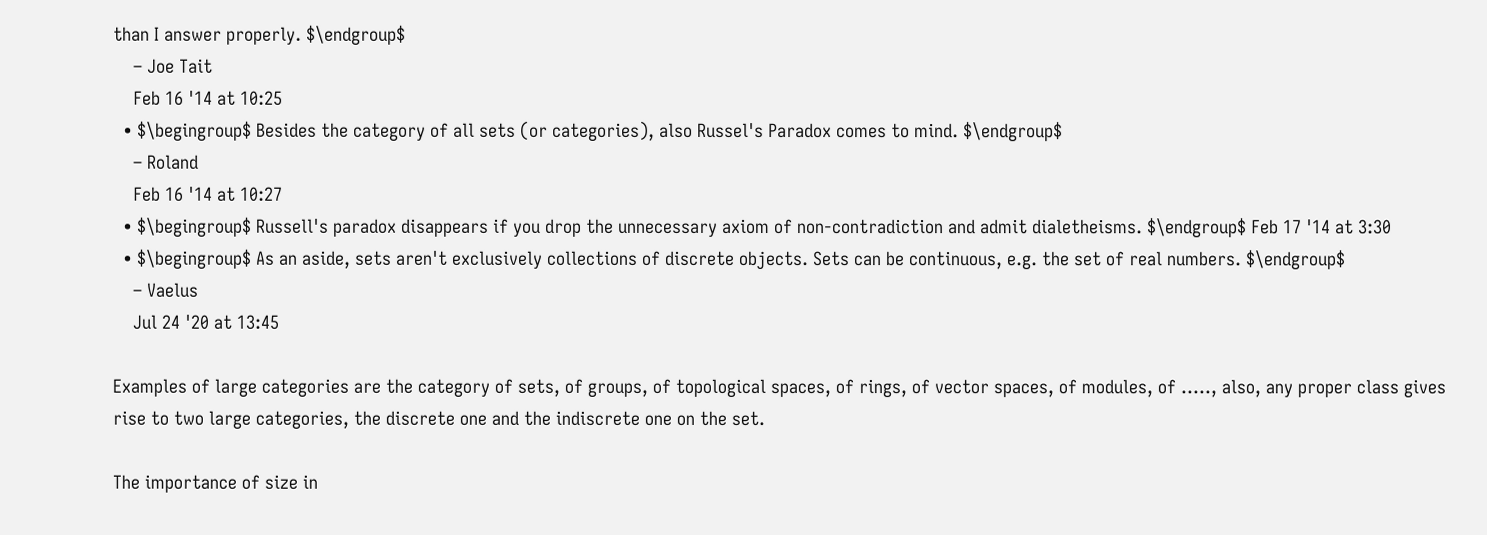than I answer properly. $\endgroup$
    – Joe Tait
    Feb 16 '14 at 10:25
  • $\begingroup$ Besides the category of all sets (or categories), also Russel's Paradox comes to mind. $\endgroup$
    – Roland
    Feb 16 '14 at 10:27
  • $\begingroup$ Russell's paradox disappears if you drop the unnecessary axiom of non-contradiction and admit dialetheisms. $\endgroup$ Feb 17 '14 at 3:30
  • $\begingroup$ As an aside, sets aren't exclusively collections of discrete objects. Sets can be continuous, e.g. the set of real numbers. $\endgroup$
    – Vaelus
    Jul 24 '20 at 13:45

Examples of large categories are the category of sets, of groups, of topological spaces, of rings, of vector spaces, of modules, of ....., also, any proper class gives rise to two large categories, the discrete one and the indiscrete one on the set.

The importance of size in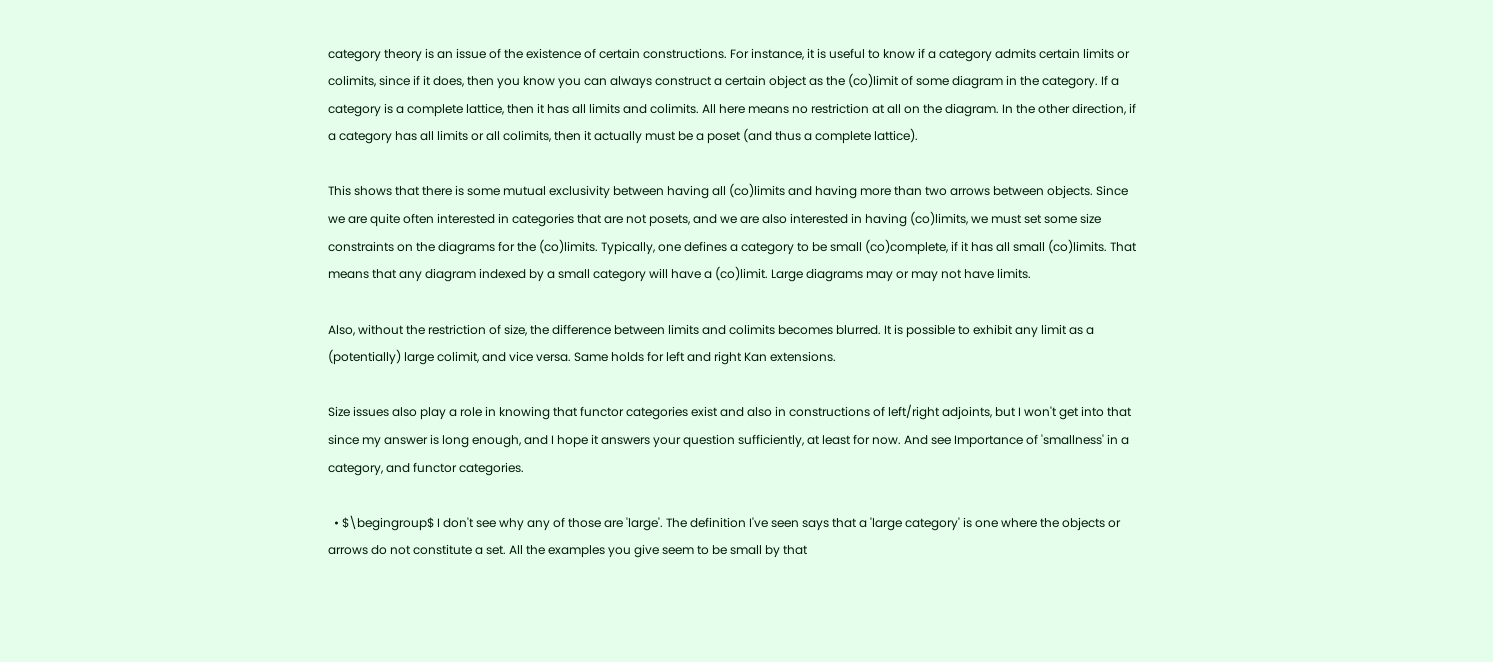category theory is an issue of the existence of certain constructions. For instance, it is useful to know if a category admits certain limits or colimits, since if it does, then you know you can always construct a certain object as the (co)limit of some diagram in the category. If a category is a complete lattice, then it has all limits and colimits. All here means no restriction at all on the diagram. In the other direction, if a category has all limits or all colimits, then it actually must be a poset (and thus a complete lattice).

This shows that there is some mutual exclusivity between having all (co)limits and having more than two arrows between objects. Since we are quite often interested in categories that are not posets, and we are also interested in having (co)limits, we must set some size constraints on the diagrams for the (co)limits. Typically, one defines a category to be small (co)complete, if it has all small (co)limits. That means that any diagram indexed by a small category will have a (co)limit. Large diagrams may or may not have limits.

Also, without the restriction of size, the difference between limits and colimits becomes blurred. It is possible to exhibit any limit as a (potentially) large colimit, and vice versa. Same holds for left and right Kan extensions.

Size issues also play a role in knowing that functor categories exist and also in constructions of left/right adjoints, but I won't get into that since my answer is long enough, and I hope it answers your question sufficiently, at least for now. And see Importance of 'smallness' in a category, and functor categories.

  • $\begingroup$ I don't see why any of those are 'large'. The definition I've seen says that a 'large category' is one where the objects or arrows do not constitute a set. All the examples you give seem to be small by that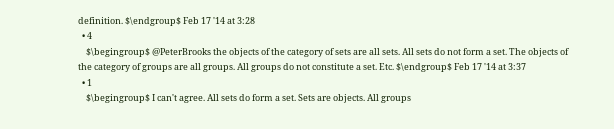definition. $\endgroup$ Feb 17 '14 at 3:28
  • 4
    $\begingroup$ @PeterBrooks the objects of the category of sets are all sets. All sets do not form a set. The objects of the category of groups are all groups. All groups do not constitute a set. Etc. $\endgroup$ Feb 17 '14 at 3:37
  • 1
    $\begingroup$ I can't agree. All sets do form a set. Sets are objects. All groups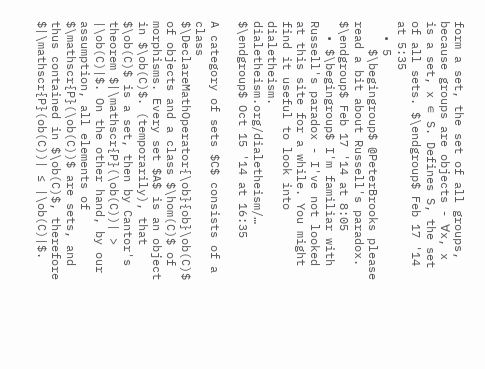form a set, the set of all groups, because groups are objects - ∀x, x is a set, x ∊ S. Defines S, the set of all sets. $\endgroup$ Feb 17 '14 at 5:35
  • 5
    $\begingroup$ @PeterBrooks please read a bit about Russell's paradox. $\endgroup$ Feb 17 '14 at 8:05
  • $\begingroup$ I'm familiar with Russell's paradox - I've not looked at this site for a while. You might find it useful to look into dialetheism. dialetheism.org/dialetheism/… $\endgroup$ Oct 15 '14 at 16:35

A category of sets $C$ consists of a class $\DeclareMathOperator{\ob}{ob}\ob(C)$ of objects and a class $\hom(C)$ of morphisms. Every set $A$ is an object in $\ob(C)$. (temporarily), that $\ob(C)$ is a set, then by Cantor's theorem $|\mathscr{P}(\ob(C))| > |\ob(C)|$. On the other hand, by our assumption, all elements of $\mathscr{P}(\ob(C))$ are sets, and thus contained in $\ob(C)$, therefore $|\mathscr{P}(ob(C))| ≤ |\ob(C)|$.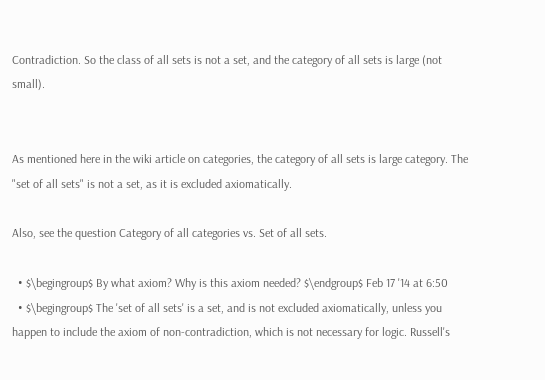Contradiction. So the class of all sets is not a set, and the category of all sets is large (not small).


As mentioned here in the wiki article on categories, the category of all sets is large category. The "set of all sets" is not a set, as it is excluded axiomatically.

Also, see the question Category of all categories vs. Set of all sets.

  • $\begingroup$ By what axiom? Why is this axiom needed? $\endgroup$ Feb 17 '14 at 6:50
  • $\begingroup$ The 'set of all sets' is a set, and is not excluded axiomatically, unless you happen to include the axiom of non-contradiction, which is not necessary for logic. Russell's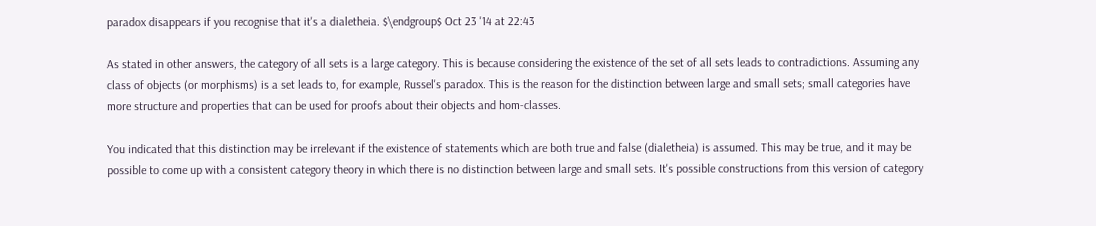paradox disappears if you recognise that it's a dialetheia. $\endgroup$ Oct 23 '14 at 22:43

As stated in other answers, the category of all sets is a large category. This is because considering the existence of the set of all sets leads to contradictions. Assuming any class of objects (or morphisms) is a set leads to, for example, Russel's paradox. This is the reason for the distinction between large and small sets; small categories have more structure and properties that can be used for proofs about their objects and hom-classes.

You indicated that this distinction may be irrelevant if the existence of statements which are both true and false (dialetheia) is assumed. This may be true, and it may be possible to come up with a consistent category theory in which there is no distinction between large and small sets. It's possible constructions from this version of category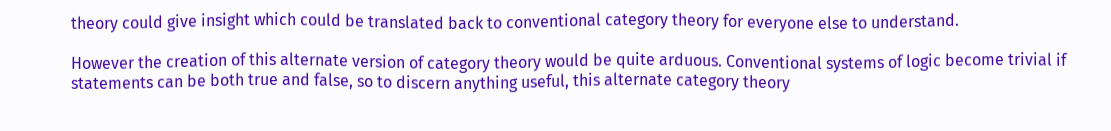theory could give insight which could be translated back to conventional category theory for everyone else to understand.

However the creation of this alternate version of category theory would be quite arduous. Conventional systems of logic become trivial if statements can be both true and false, so to discern anything useful, this alternate category theory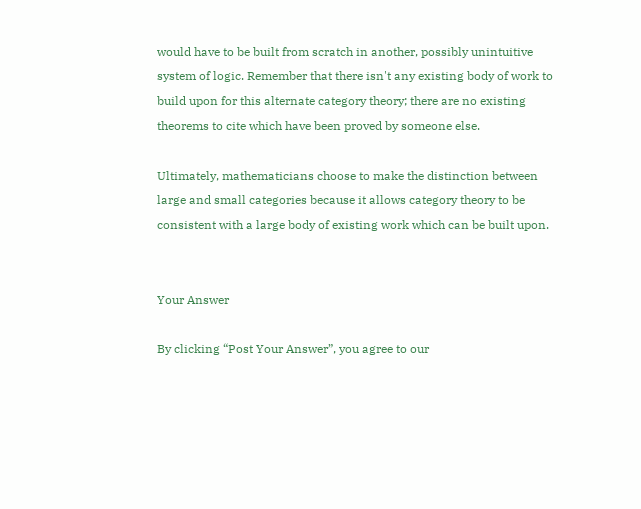would have to be built from scratch in another, possibly unintuitive system of logic. Remember that there isn't any existing body of work to build upon for this alternate category theory; there are no existing theorems to cite which have been proved by someone else.

Ultimately, mathematicians choose to make the distinction between large and small categories because it allows category theory to be consistent with a large body of existing work which can be built upon.


Your Answer

By clicking “Post Your Answer”, you agree to our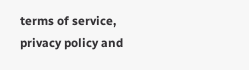terms of service, privacy policy and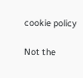cookie policy

Not the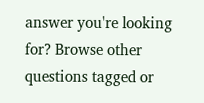answer you're looking for? Browse other questions tagged or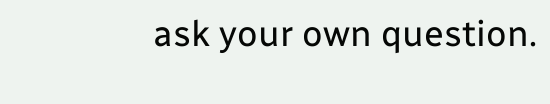ask your own question.